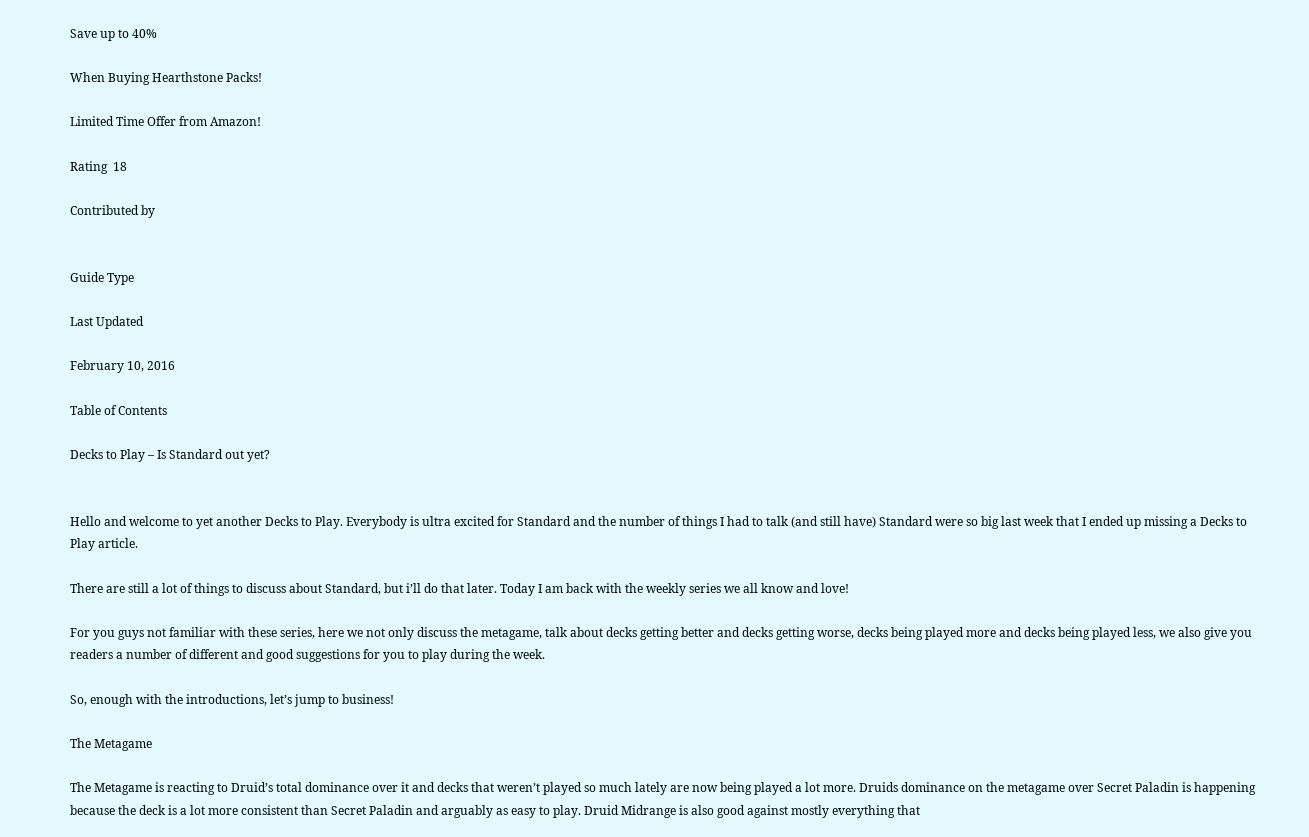Save up to 40%

When Buying Hearthstone Packs!

Limited Time Offer from Amazon!

Rating  18

Contributed by


Guide Type

Last Updated

February 10, 2016

Table of Contents

Decks to Play – Is Standard out yet?


Hello and welcome to yet another Decks to Play. Everybody is ultra excited for Standard and the number of things I had to talk (and still have) Standard were so big last week that I ended up missing a Decks to Play article.

There are still a lot of things to discuss about Standard, but i’ll do that later. Today I am back with the weekly series we all know and love!

For you guys not familiar with these series, here we not only discuss the metagame, talk about decks getting better and decks getting worse, decks being played more and decks being played less, we also give you readers a number of different and good suggestions for you to play during the week.

So, enough with the introductions, let’s jump to business!

The Metagame

The Metagame is reacting to Druid’s total dominance over it and decks that weren’t played so much lately are now being played a lot more. Druids dominance on the metagame over Secret Paladin is happening because the deck is a lot more consistent than Secret Paladin and arguably as easy to play. Druid Midrange is also good against mostly everything that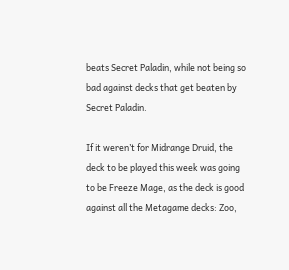beats Secret Paladin, while not being so bad against decks that get beaten by Secret Paladin.

If it weren’t for Midrange Druid, the deck to be played this week was going to be Freeze Mage, as the deck is good against all the Metagame decks: Zoo,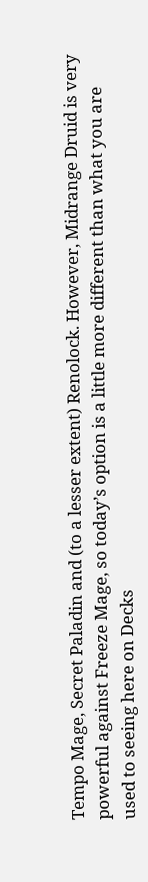Tempo Mage, Secret Paladin and (to a lesser extent) Renolock. However, Midrange Druid is very powerful against Freeze Mage, so today’s option is a little more different than what you are used to seeing here on Decks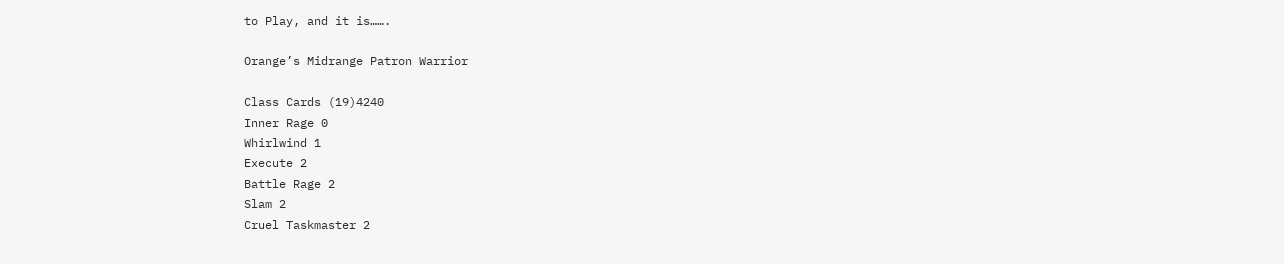to Play, and it is…….

Orange’s Midrange Patron Warrior

Class Cards (19)4240
Inner Rage 0
Whirlwind 1
Execute 2
Battle Rage 2
Slam 2
Cruel Taskmaster 2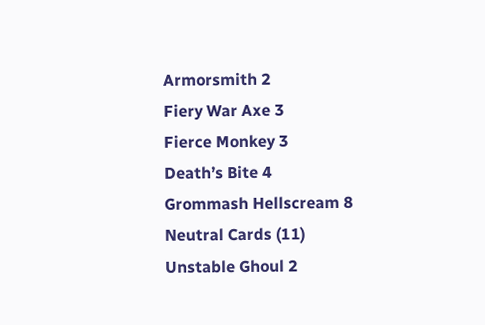Armorsmith 2
Fiery War Axe 3
Fierce Monkey 3
Death’s Bite 4
Grommash Hellscream 8
Neutral Cards (11)
Unstable Ghoul 2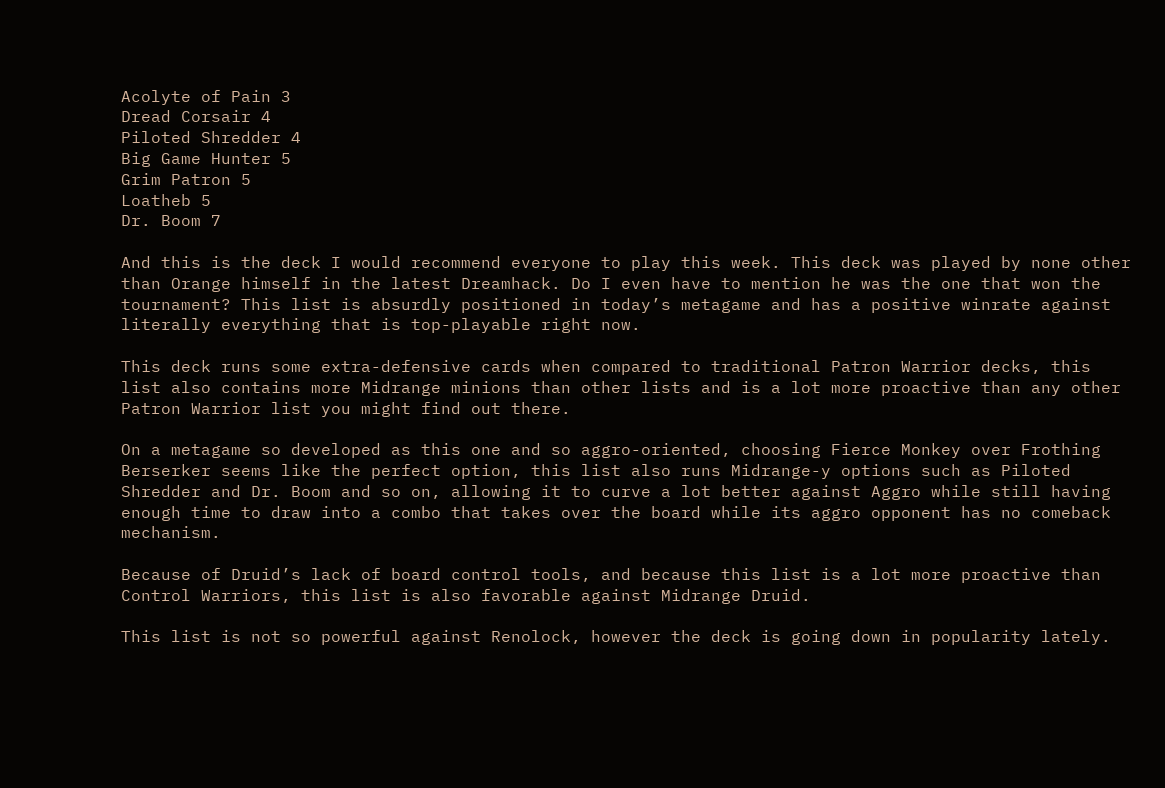Acolyte of Pain 3
Dread Corsair 4
Piloted Shredder 4
Big Game Hunter 5
Grim Patron 5
Loatheb 5
Dr. Boom 7

And this is the deck I would recommend everyone to play this week. This deck was played by none other than Orange himself in the latest Dreamhack. Do I even have to mention he was the one that won the tournament? This list is absurdly positioned in today’s metagame and has a positive winrate against literally everything that is top-playable right now.

This deck runs some extra-defensive cards when compared to traditional Patron Warrior decks, this list also contains more Midrange minions than other lists and is a lot more proactive than any other Patron Warrior list you might find out there.

On a metagame so developed as this one and so aggro-oriented, choosing Fierce Monkey over Frothing Berserker seems like the perfect option, this list also runs Midrange-y options such as Piloted Shredder and Dr. Boom and so on, allowing it to curve a lot better against Aggro while still having enough time to draw into a combo that takes over the board while its aggro opponent has no comeback mechanism.

Because of Druid’s lack of board control tools, and because this list is a lot more proactive than Control Warriors, this list is also favorable against Midrange Druid.

This list is not so powerful against Renolock, however the deck is going down in popularity lately.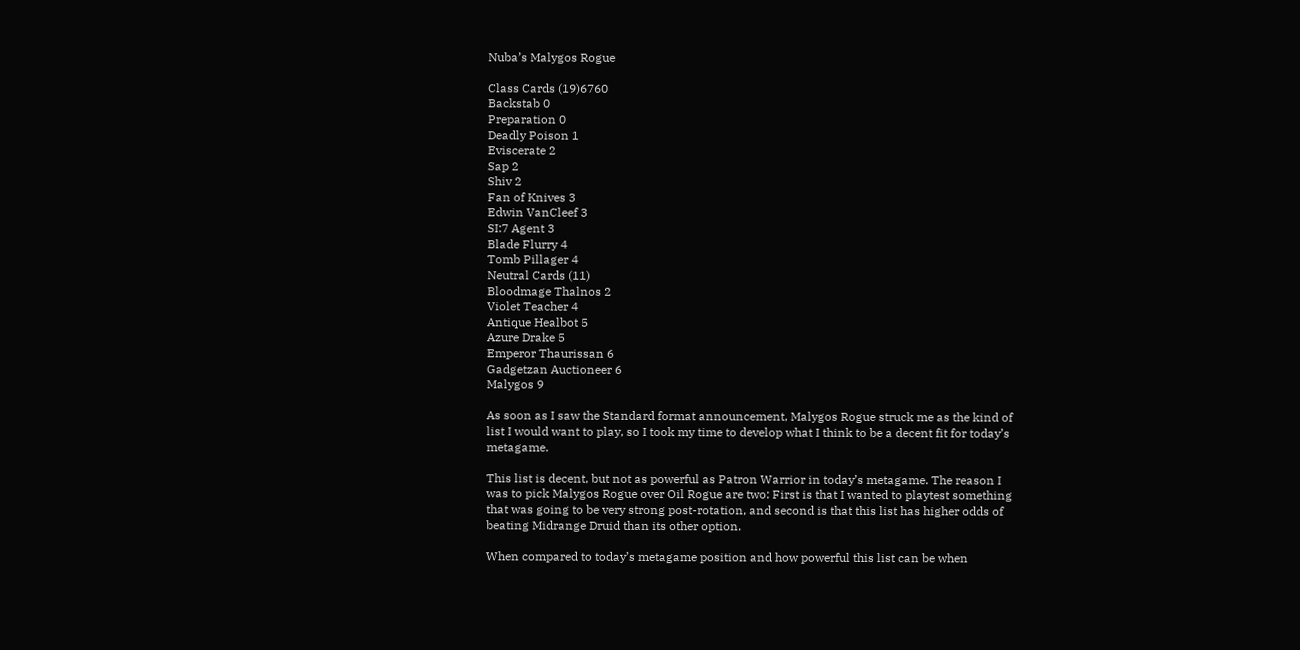Nuba’s Malygos Rogue

Class Cards (19)6760
Backstab 0
Preparation 0
Deadly Poison 1
Eviscerate 2
Sap 2
Shiv 2
Fan of Knives 3
Edwin VanCleef 3
SI:7 Agent 3
Blade Flurry 4
Tomb Pillager 4
Neutral Cards (11)
Bloodmage Thalnos 2
Violet Teacher 4
Antique Healbot 5
Azure Drake 5
Emperor Thaurissan 6
Gadgetzan Auctioneer 6
Malygos 9

As soon as I saw the Standard format announcement, Malygos Rogue struck me as the kind of list I would want to play, so I took my time to develop what I think to be a decent fit for today’s metagame.

This list is decent, but not as powerful as Patron Warrior in today’s metagame. The reason I was to pick Malygos Rogue over Oil Rogue are two: First is that I wanted to playtest something that was going to be very strong post-rotation, and second is that this list has higher odds of beating Midrange Druid than its other option.

When compared to today’s metagame position and how powerful this list can be when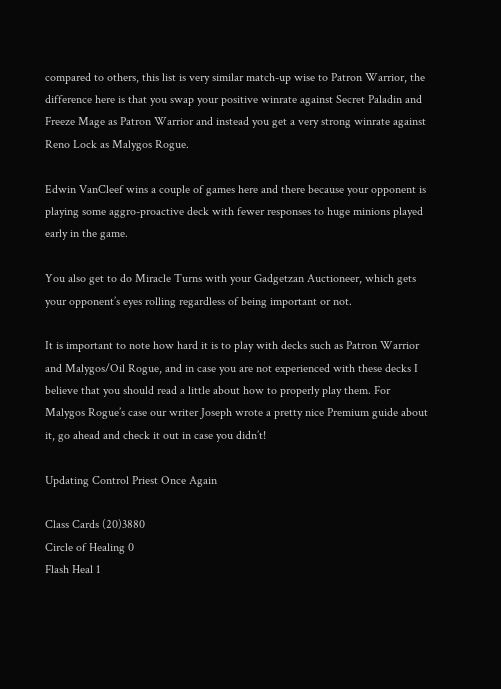compared to others, this list is very similar match-up wise to Patron Warrior, the difference here is that you swap your positive winrate against Secret Paladin and Freeze Mage as Patron Warrior and instead you get a very strong winrate against Reno Lock as Malygos Rogue.

Edwin VanCleef wins a couple of games here and there because your opponent is playing some aggro-proactive deck with fewer responses to huge minions played early in the game.

You also get to do Miracle Turns with your Gadgetzan Auctioneer, which gets your opponent’s eyes rolling regardless of being important or not.

It is important to note how hard it is to play with decks such as Patron Warrior and Malygos/Oil Rogue, and in case you are not experienced with these decks I believe that you should read a little about how to properly play them. For Malygos Rogue’s case our writer Joseph wrote a pretty nice Premium guide about it, go ahead and check it out in case you didn’t!

Updating Control Priest Once Again

Class Cards (20)3880
Circle of Healing 0
Flash Heal 1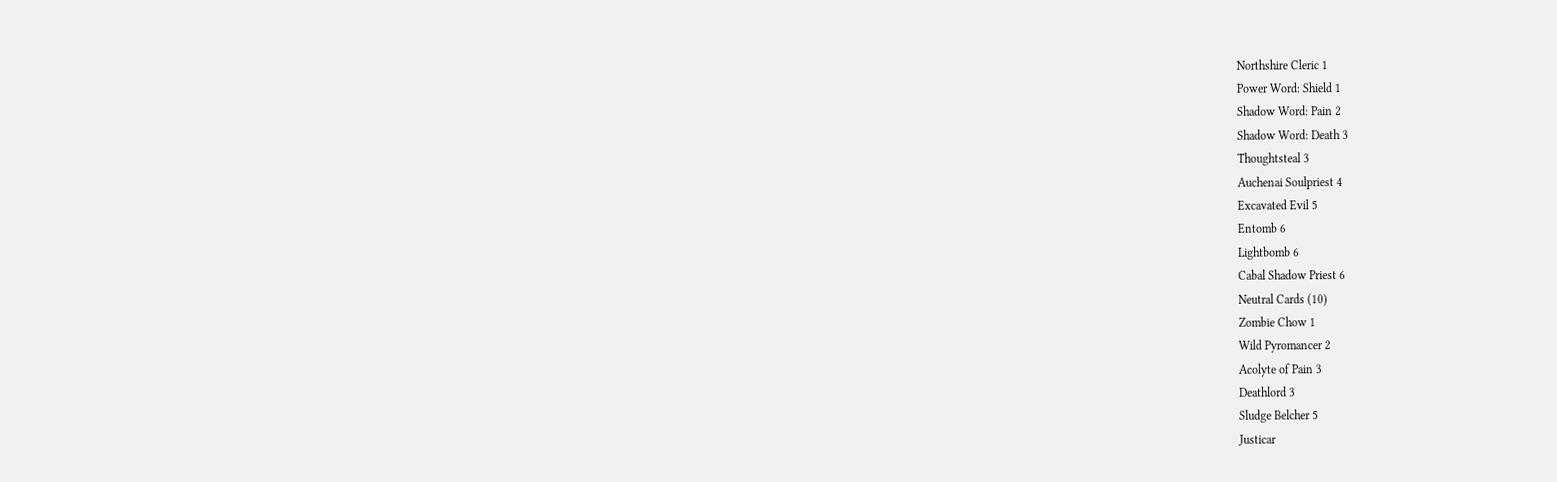Northshire Cleric 1
Power Word: Shield 1
Shadow Word: Pain 2
Shadow Word: Death 3
Thoughtsteal 3
Auchenai Soulpriest 4
Excavated Evil 5
Entomb 6
Lightbomb 6
Cabal Shadow Priest 6
Neutral Cards (10)
Zombie Chow 1
Wild Pyromancer 2
Acolyte of Pain 3
Deathlord 3
Sludge Belcher 5
Justicar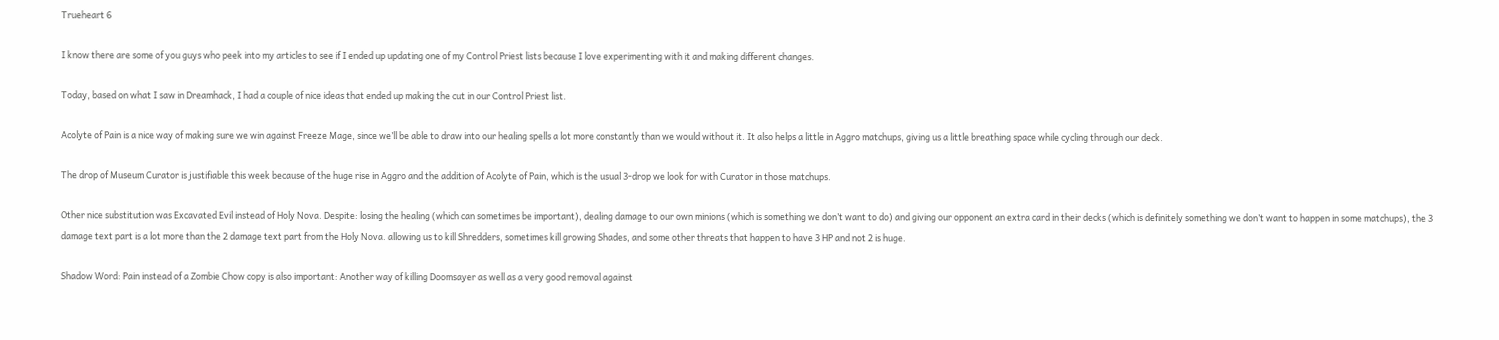Trueheart 6

I know there are some of you guys who peek into my articles to see if I ended up updating one of my Control Priest lists because I love experimenting with it and making different changes.

Today, based on what I saw in Dreamhack, I had a couple of nice ideas that ended up making the cut in our Control Priest list.

Acolyte of Pain is a nice way of making sure we win against Freeze Mage, since we’ll be able to draw into our healing spells a lot more constantly than we would without it. It also helps a little in Aggro matchups, giving us a little breathing space while cycling through our deck.

The drop of Museum Curator is justifiable this week because of the huge rise in Aggro and the addition of Acolyte of Pain, which is the usual 3-drop we look for with Curator in those matchups.

Other nice substitution was Excavated Evil instead of Holy Nova. Despite: losing the healing (which can sometimes be important), dealing damage to our own minions (which is something we don’t want to do) and giving our opponent an extra card in their decks (which is definitely something we don’t want to happen in some matchups), the 3 damage text part is a lot more than the 2 damage text part from the Holy Nova. allowing us to kill Shredders, sometimes kill growing Shades, and some other threats that happen to have 3 HP and not 2 is huge.

Shadow Word: Pain instead of a Zombie Chow copy is also important: Another way of killing Doomsayer as well as a very good removal against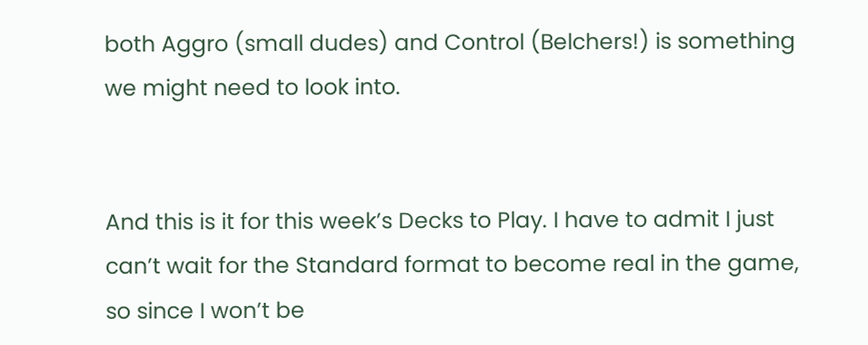both Aggro (small dudes) and Control (Belchers!) is something we might need to look into.


And this is it for this week’s Decks to Play. I have to admit I just can’t wait for the Standard format to become real in the game, so since I won’t be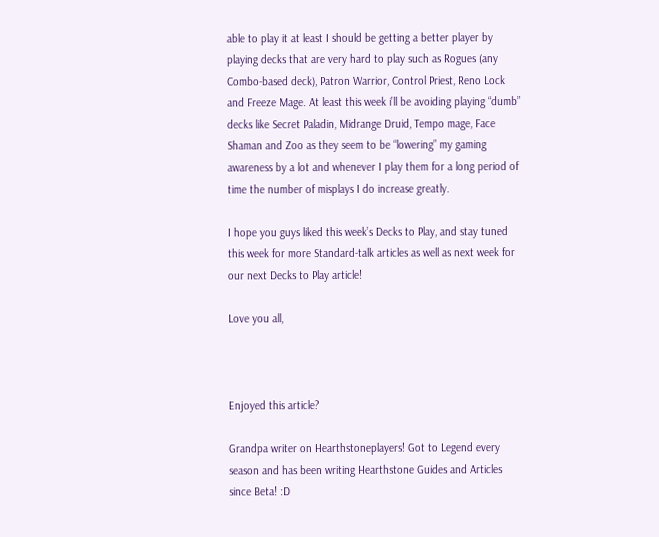able to play it at least I should be getting a better player by playing decks that are very hard to play such as Rogues (any Combo-based deck), Patron Warrior, Control Priest, Reno Lock and Freeze Mage. At least this week i’ll be avoiding playing “dumb” decks like Secret Paladin, Midrange Druid, Tempo mage, Face Shaman and Zoo as they seem to be “lowering” my gaming awareness by a lot and whenever I play them for a long period of time the number of misplays I do increase greatly.

I hope you guys liked this week’s Decks to Play, and stay tuned this week for more Standard-talk articles as well as next week for our next Decks to Play article!

Love you all,



Enjoyed this article?

Grandpa writer on Hearthstoneplayers! Got to Legend every season and has been writing Hearthstone Guides and Articles since Beta! :D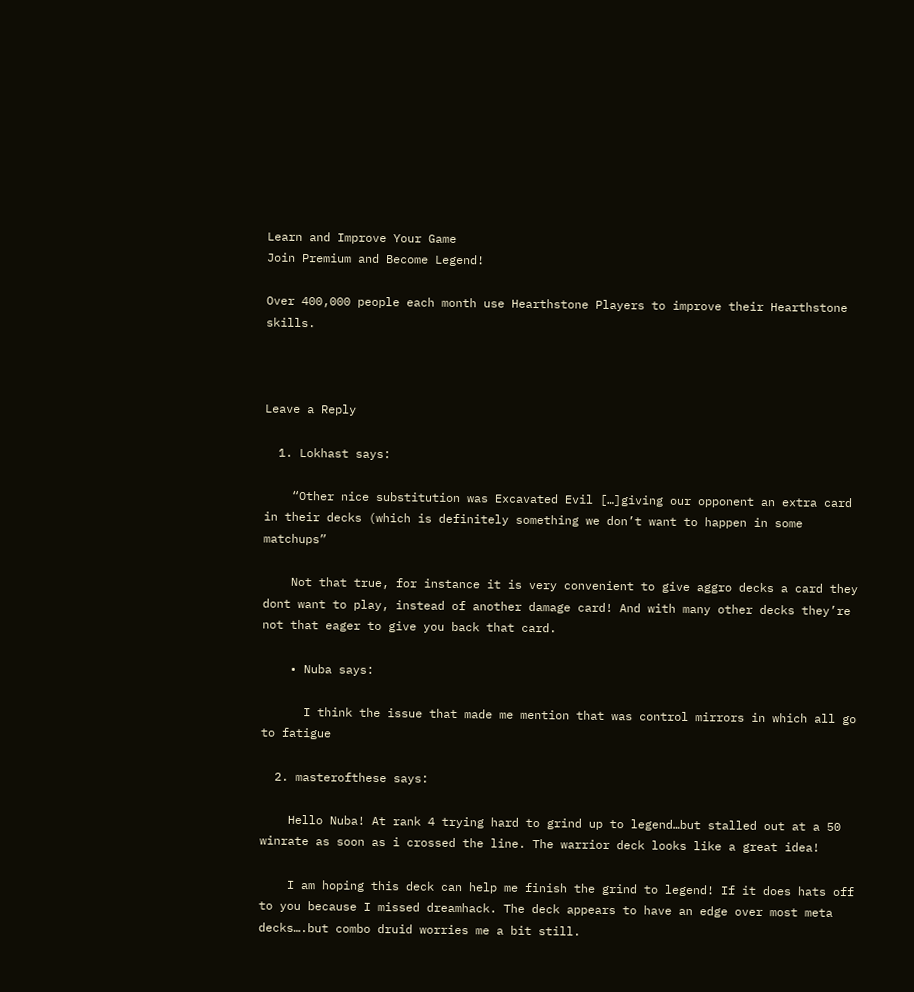Learn and Improve Your Game
Join Premium and Become Legend!

Over 400,000 people each month use Hearthstone Players to improve their Hearthstone skills.



Leave a Reply

  1. Lokhast says:

    “Other nice substitution was Excavated Evil […]giving our opponent an extra card in their decks (which is definitely something we don’t want to happen in some matchups”

    Not that true, for instance it is very convenient to give aggro decks a card they dont want to play, instead of another damage card! And with many other decks they’re not that eager to give you back that card.

    • Nuba says:

      I think the issue that made me mention that was control mirrors in which all go to fatigue

  2. masterofthese says:

    Hello Nuba! At rank 4 trying hard to grind up to legend…but stalled out at a 50 winrate as soon as i crossed the line. The warrior deck looks like a great idea!

    I am hoping this deck can help me finish the grind to legend! If it does hats off to you because I missed dreamhack. The deck appears to have an edge over most meta decks….but combo druid worries me a bit still.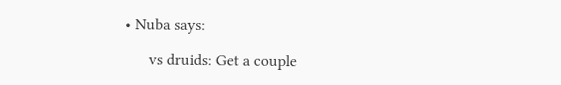• Nuba says:

      vs druids: Get a couple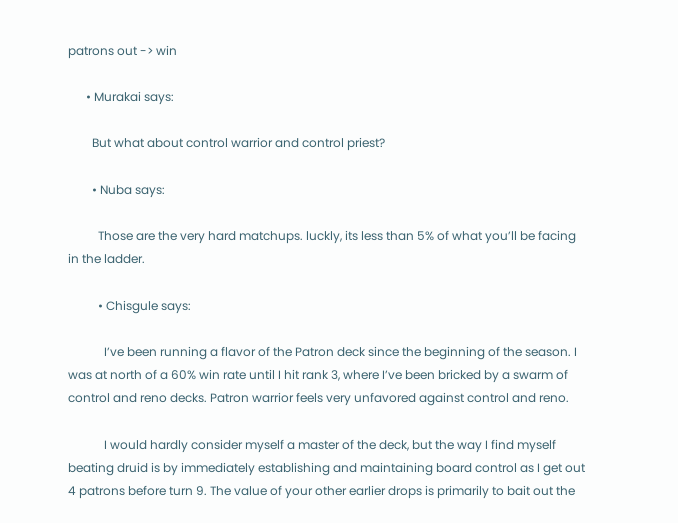patrons out -> win

      • Murakai says:

        But what about control warrior and control priest?

        • Nuba says:

          Those are the very hard matchups. luckly, its less than 5% of what you’ll be facing in the ladder.

          • Chisgule says:

            I’ve been running a flavor of the Patron deck since the beginning of the season. I was at north of a 60% win rate until I hit rank 3, where I’ve been bricked by a swarm of control and reno decks. Patron warrior feels very unfavored against control and reno.

            I would hardly consider myself a master of the deck, but the way I find myself beating druid is by immediately establishing and maintaining board control as I get out 4 patrons before turn 9. The value of your other earlier drops is primarily to bait out the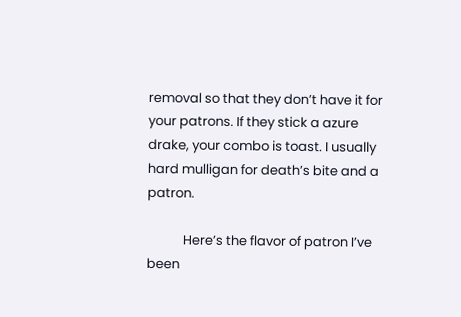removal so that they don’t have it for your patrons. If they stick a azure drake, your combo is toast. I usually hard mulligan for death’s bite and a patron.

            Here’s the flavor of patron I’ve been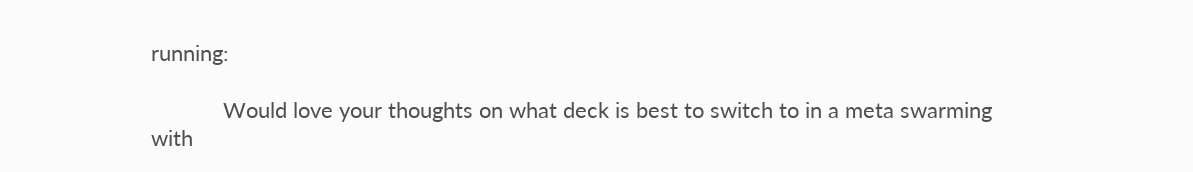running:

            Would love your thoughts on what deck is best to switch to in a meta swarming with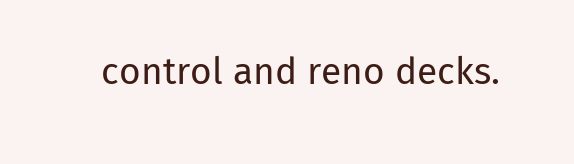control and reno decks.